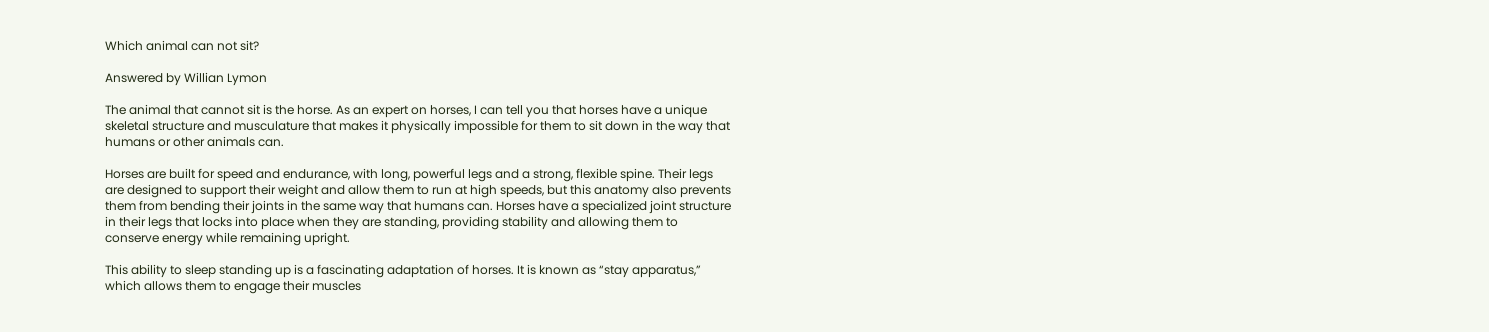Which animal can not sit?

Answered by Willian Lymon

The animal that cannot sit is the horse. As an expert on horses, I can tell you that horses have a unique skeletal structure and musculature that makes it physically impossible for them to sit down in the way that humans or other animals can.

Horses are built for speed and endurance, with long, powerful legs and a strong, flexible spine. Their legs are designed to support their weight and allow them to run at high speeds, but this anatomy also prevents them from bending their joints in the same way that humans can. Horses have a specialized joint structure in their legs that locks into place when they are standing, providing stability and allowing them to conserve energy while remaining upright.

This ability to sleep standing up is a fascinating adaptation of horses. It is known as “stay apparatus,” which allows them to engage their muscles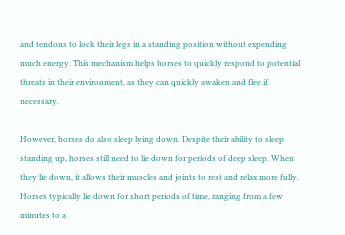and tendons to lock their legs in a standing position without expending much energy. This mechanism helps horses to quickly respond to potential threats in their environment, as they can quickly awaken and flee if necessary.

However, horses do also sleep lying down. Despite their ability to sleep standing up, horses still need to lie down for periods of deep sleep. When they lie down, it allows their muscles and joints to rest and relax more fully. Horses typically lie down for short periods of time, ranging from a few minutes to a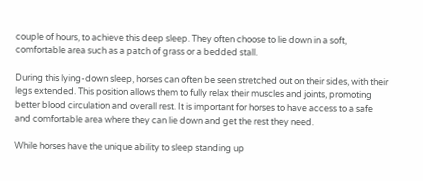couple of hours, to achieve this deep sleep. They often choose to lie down in a soft, comfortable area such as a patch of grass or a bedded stall.

During this lying-down sleep, horses can often be seen stretched out on their sides, with their legs extended. This position allows them to fully relax their muscles and joints, promoting better blood circulation and overall rest. It is important for horses to have access to a safe and comfortable area where they can lie down and get the rest they need.

While horses have the unique ability to sleep standing up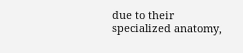due to their specialized anatomy,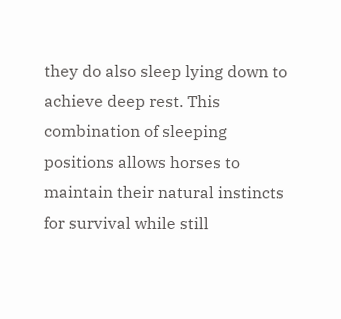they do also sleep lying down to achieve deep rest. This combination of sleeping positions allows horses to maintain their natural instincts for survival while still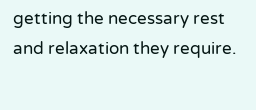getting the necessary rest and relaxation they require.